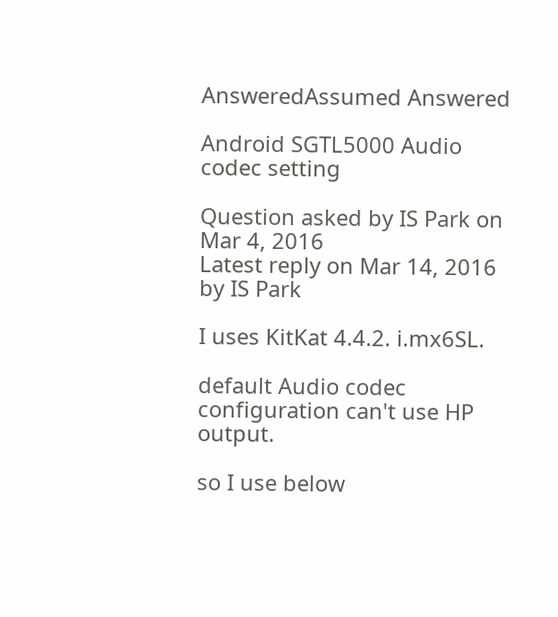AnsweredAssumed Answered

Android SGTL5000 Audio codec setting

Question asked by IS Park on Mar 4, 2016
Latest reply on Mar 14, 2016 by IS Park

I uses KitKat 4.4.2. i.mx6SL.

default Audio codec configuration can't use HP output.

so I use below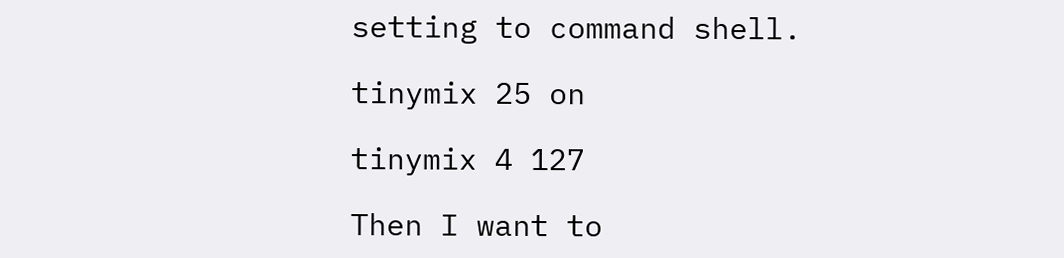setting to command shell.

tinymix 25 on

tinymix 4 127

Then I want to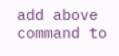add above command to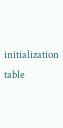initialization table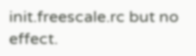init.freescale.rc but no effect.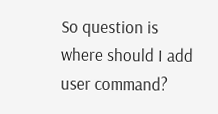So question is where should I add user command?